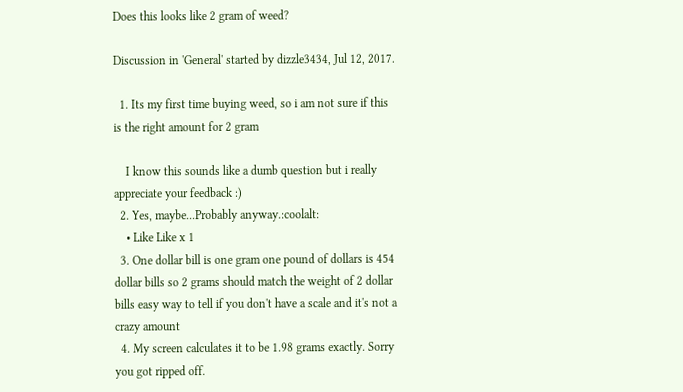Does this looks like 2 gram of weed?

Discussion in 'General' started by dizzle3434, Jul 12, 2017.

  1. Its my first time buying weed, so i am not sure if this is the right amount for 2 gram

    I know this sounds like a dumb question but i really appreciate your feedback :)
  2. Yes, maybe...Probably anyway.:coolalt:
    • Like Like x 1
  3. One dollar bill is one gram one pound of dollars is 454 dollar bills so 2 grams should match the weight of 2 dollar bills easy way to tell if you don't have a scale and it's not a crazy amount
  4. My screen calculates it to be 1.98 grams exactly. Sorry you got ripped off.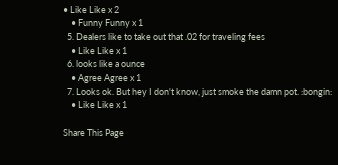• Like Like x 2
    • Funny Funny x 1
  5. Dealers like to take out that .02 for traveling fees
    • Like Like x 1
  6. looks like a ounce
    • Agree Agree x 1
  7. Looks ok. But hey I don't know, just smoke the damn pot. :bongin:
    • Like Like x 1

Share This Page